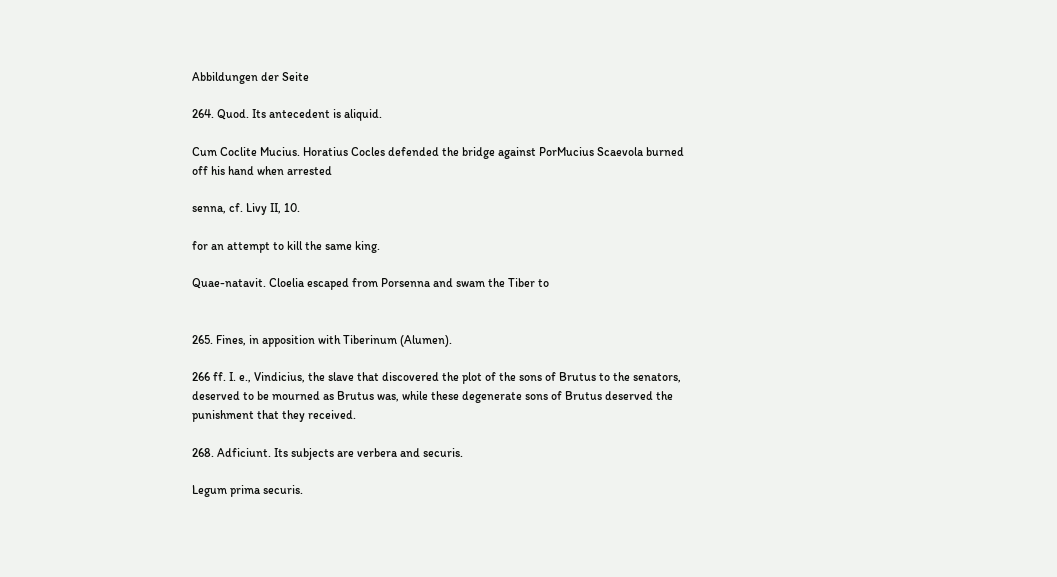Abbildungen der Seite

264. Quod. Its antecedent is aliquid.

Cum Coclite Mucius. Horatius Cocles defended the bridge against PorMucius Scaevola burned off his hand when arrested

senna, cf. Livy II, 10.

for an attempt to kill the same king.

Quae-natavit. Cloelia escaped from Porsenna and swam the Tiber to


265. Fines, in apposition with Tiberinum (Alumen).

266 ff. I. e., Vindicius, the slave that discovered the plot of the sons of Brutus to the senators, deserved to be mourned as Brutus was, while these degenerate sons of Brutus deserved the punishment that they received.

268. Adficiunt. Its subjects are verbera and securis.

Legum prima securis.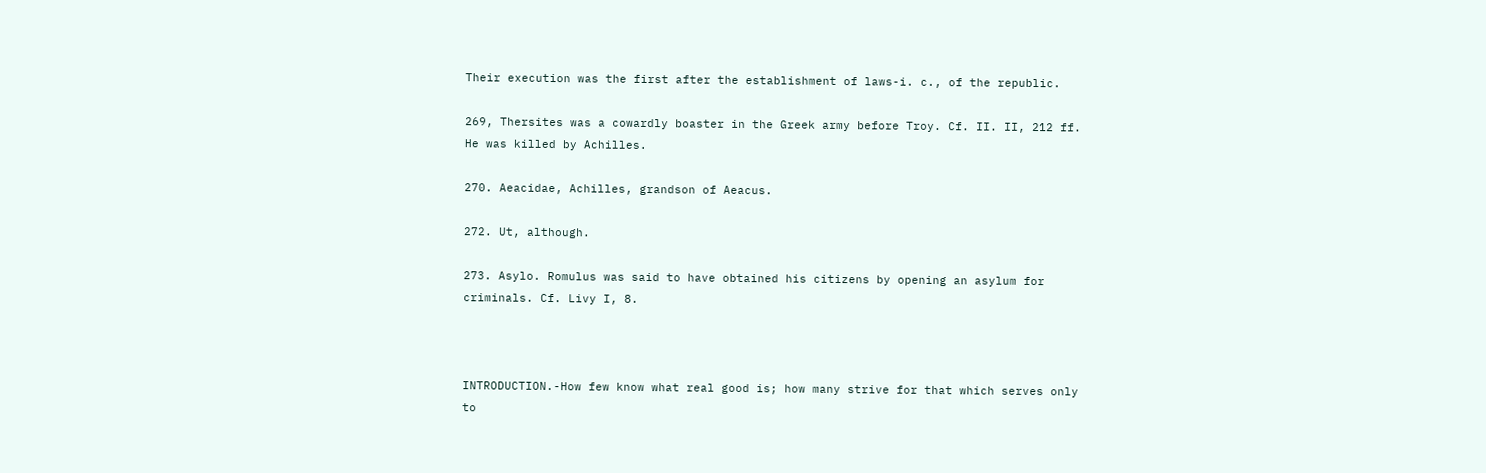Their execution was the first after the establishment of laws-i. c., of the republic.

269, Thersites was a cowardly boaster in the Greek army before Troy. Cf. II. II, 212 ff. He was killed by Achilles.

270. Aeacidae, Achilles, grandson of Aeacus.

272. Ut, although.

273. Asylo. Romulus was said to have obtained his citizens by opening an asylum for criminals. Cf. Livy I, 8.



INTRODUCTION.-How few know what real good is; how many strive for that which serves only to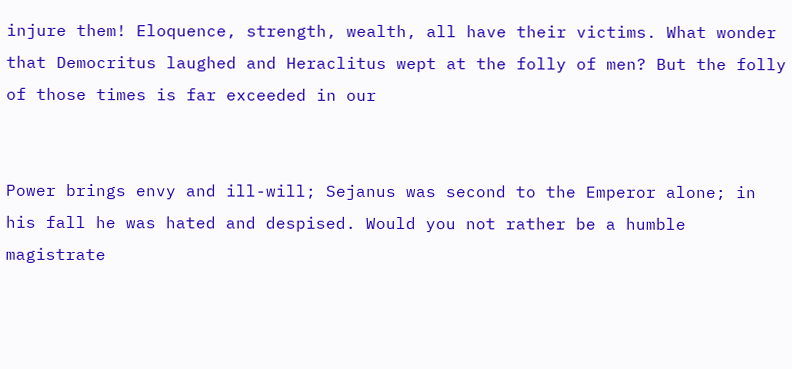injure them! Eloquence, strength, wealth, all have their victims. What wonder that Democritus laughed and Heraclitus wept at the folly of men? But the folly of those times is far exceeded in our


Power brings envy and ill-will; Sejanus was second to the Emperor alone; in his fall he was hated and despised. Would you not rather be a humble magistrate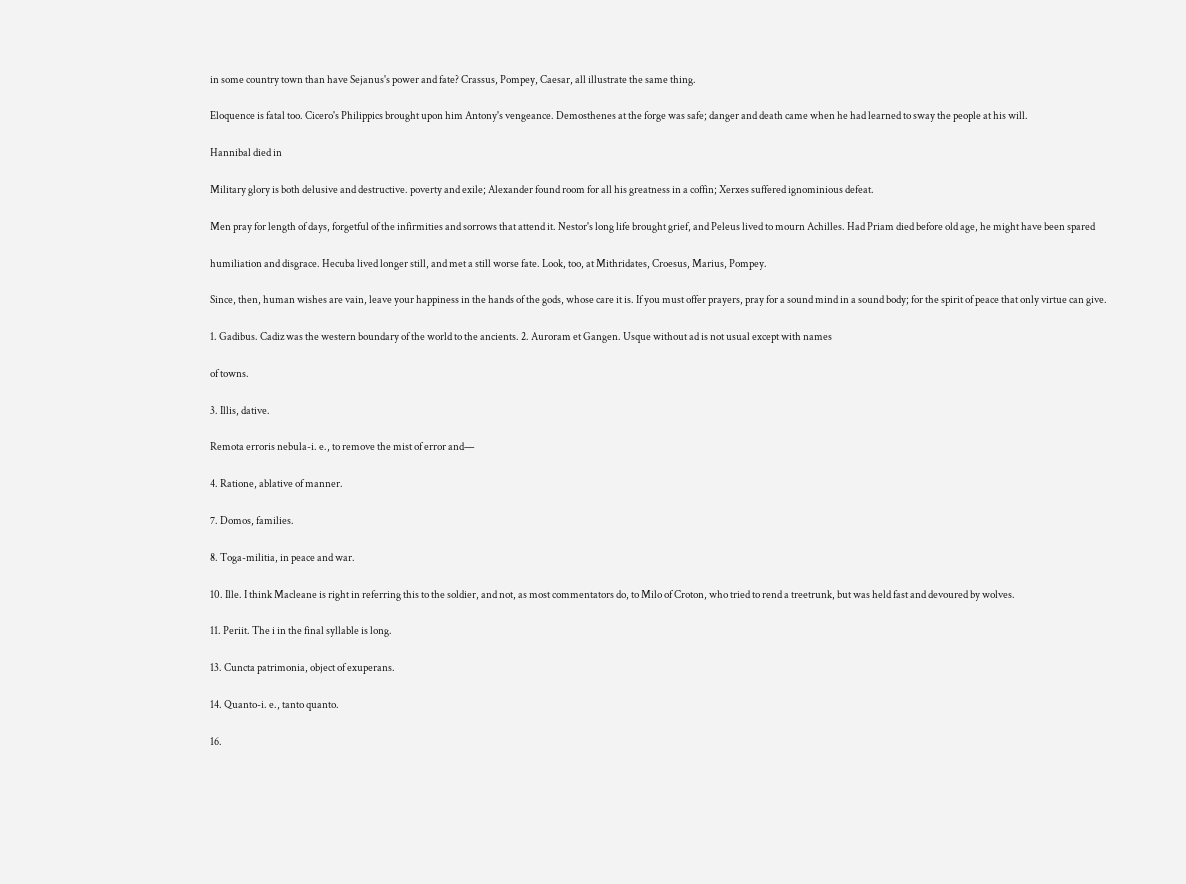in some country town than have Sejanus's power and fate? Crassus, Pompey, Caesar, all illustrate the same thing.

Eloquence is fatal too. Cicero's Philippics brought upon him Antony's vengeance. Demosthenes at the forge was safe; danger and death came when he had learned to sway the people at his will.

Hannibal died in

Military glory is both delusive and destructive. poverty and exile; Alexander found room for all his greatness in a coffin; Xerxes suffered ignominious defeat.

Men pray for length of days, forgetful of the infirmities and sorrows that attend it. Nestor's long life brought grief, and Peleus lived to mourn Achilles. Had Priam died before old age, he might have been spared

humiliation and disgrace. Hecuba lived longer still, and met a still worse fate. Look, too, at Mithridates, Croesus, Marius, Pompey.

Since, then, human wishes are vain, leave your happiness in the hands of the gods, whose care it is. If you must offer prayers, pray for a sound mind in a sound body; for the spirit of peace that only virtue can give.

1. Gadibus. Cadiz was the western boundary of the world to the ancients. 2. Auroram et Gangen. Usque without ad is not usual except with names

of towns.

3. Illis, dative.

Remota erroris nebula-i. e., to remove the mist of error and—

4. Ratione, ablative of manner.

7. Domos, families.

8. Toga-militia, in peace and war.

10. Ille. I think Macleane is right in referring this to the soldier, and not, as most commentators do, to Milo of Croton, who tried to rend a treetrunk, but was held fast and devoured by wolves.

11. Periit. The i in the final syllable is long.

13. Cuncta patrimonia, object of exuperans.

14. Quanto-i. e., tanto quanto.

16.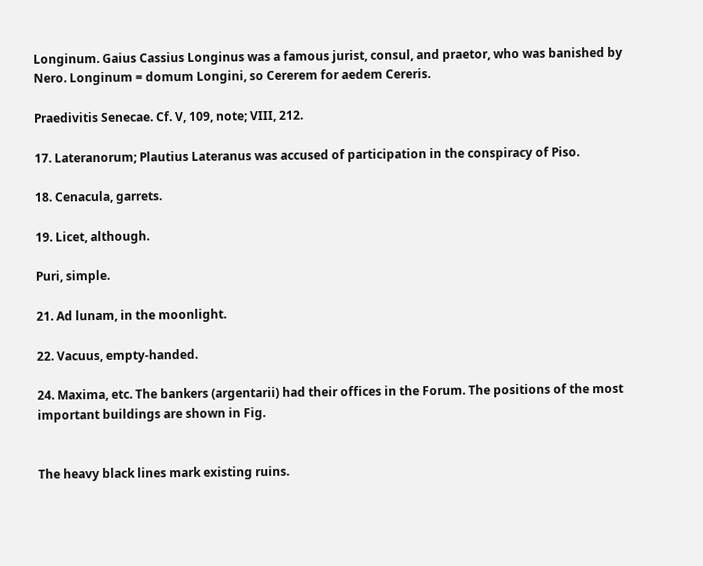Longinum. Gaius Cassius Longinus was a famous jurist, consul, and praetor, who was banished by Nero. Longinum = domum Longini, so Cererem for aedem Cereris.

Praedivitis Senecae. Cf. V, 109, note; VIII, 212.

17. Lateranorum; Plautius Lateranus was accused of participation in the conspiracy of Piso.

18. Cenacula, garrets.

19. Licet, although.

Puri, simple.

21. Ad lunam, in the moonlight.

22. Vacuus, empty-handed.

24. Maxima, etc. The bankers (argentarii) had their offices in the Forum. The positions of the most important buildings are shown in Fig.


The heavy black lines mark existing ruins.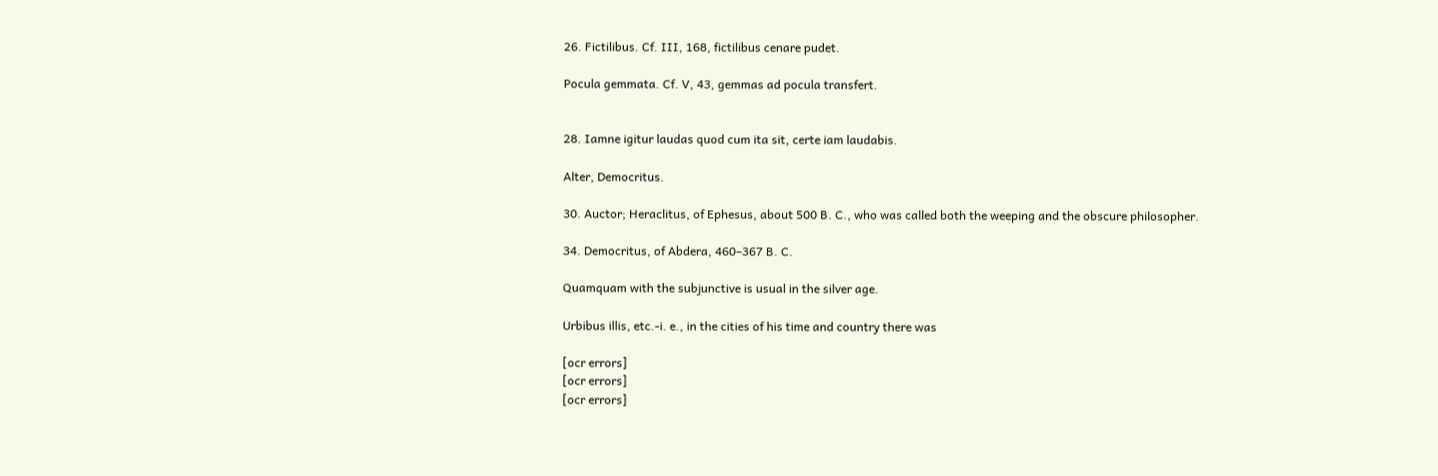26. Fictilibus. Cf. III, 168, fictilibus cenare pudet.

Pocula gemmata. Cf. V, 43, gemmas ad pocula transfert.


28. Iamne igitur laudas quod cum ita sit, certe iam laudabis.

Alter, Democritus.

30. Auctor; Heraclitus, of Ephesus, about 500 B. C., who was called both the weeping and the obscure philosopher.

34. Democritus, of Abdera, 460–367 B. C.

Quamquam with the subjunctive is usual in the silver age.

Urbibus illis, etc.-i. e., in the cities of his time and country there was

[ocr errors]
[ocr errors]
[ocr errors]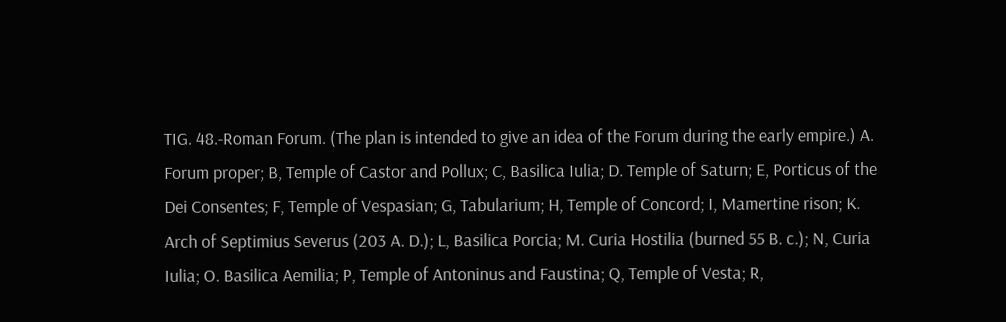TIG. 48.-Roman Forum. (The plan is intended to give an idea of the Forum during the early empire.) A. Forum proper; B, Temple of Castor and Pollux; C, Basilica Iulia; D. Temple of Saturn; E, Porticus of the Dei Consentes; F, Temple of Vespasian; G, Tabularium; H, Temple of Concord; I, Mamertine rison; K. Arch of Septimius Severus (203 A. D.); L, Basilica Porcia; M. Curia Hostilia (burned 55 B. c.); N, Curia Iulia; O. Basilica Aemilia; P, Temple of Antoninus and Faustina; Q, Temple of Vesta; R,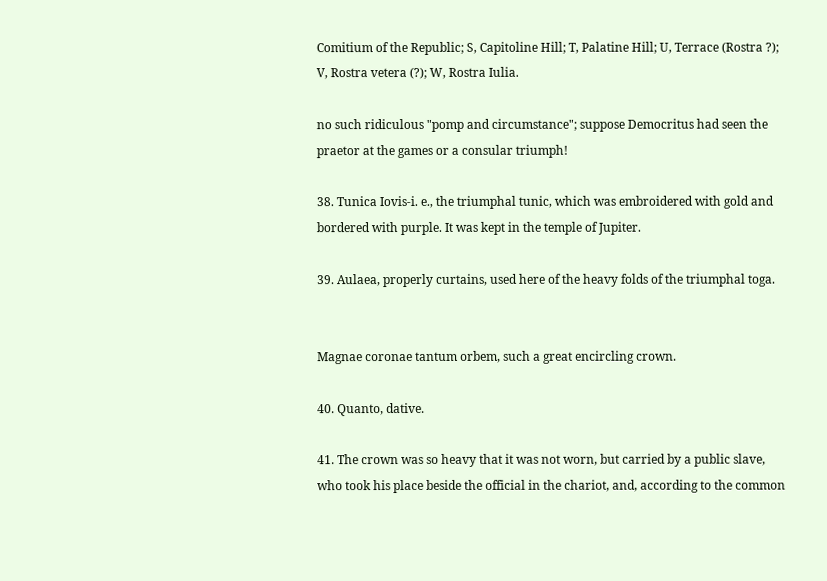Comitium of the Republic; S, Capitoline Hill; T, Palatine Hill; U, Terrace (Rostra ?); V, Rostra vetera (?); W, Rostra Iulia.

no such ridiculous "pomp and circumstance"; suppose Democritus had seen the praetor at the games or a consular triumph!

38. Tunica Iovis-i. e., the triumphal tunic, which was embroidered with gold and bordered with purple. It was kept in the temple of Jupiter.

39. Aulaea, properly curtains, used here of the heavy folds of the triumphal toga.


Magnae coronae tantum orbem, such a great encircling crown.

40. Quanto, dative.

41. The crown was so heavy that it was not worn, but carried by a public slave, who took his place beside the official in the chariot, and, according to the common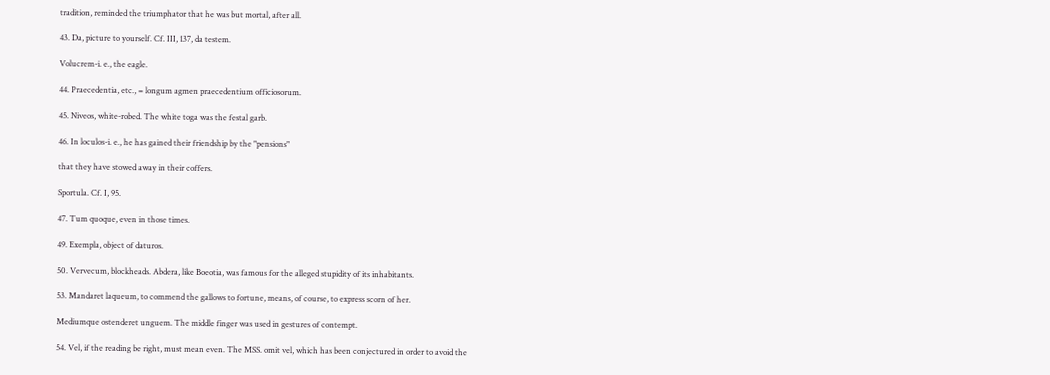tradition, reminded the triumphator that he was but mortal, after all.

43. Da, picture to yourself. Cf. III, 137, da testem.

Volucrem-i. e., the eagle.

44. Praecedentia, etc., = longum agmen praecedentium officiosorum.

45. Niveos, white-robed. The white toga was the festal garb.

46. In loculos-i. e., he has gained their friendship by the "pensions"

that they have stowed away in their coffers.

Sportula. Cf. I, 95.

47. Tum quoque, even in those times.

49. Exempla, object of daturos.

50. Vervecum, blockheads. Abdera, like Boeotia, was famous for the alleged stupidity of its inhabitants.

53. Mandaret laqueum, to commend the gallows to fortune, means, of course, to express scorn of her.

Mediumque ostenderet unguem. The middle finger was used in gestures of contempt.

54. Vel, if the reading be right, must mean even. The MSS. omit vel, which has been conjectured in order to avoid the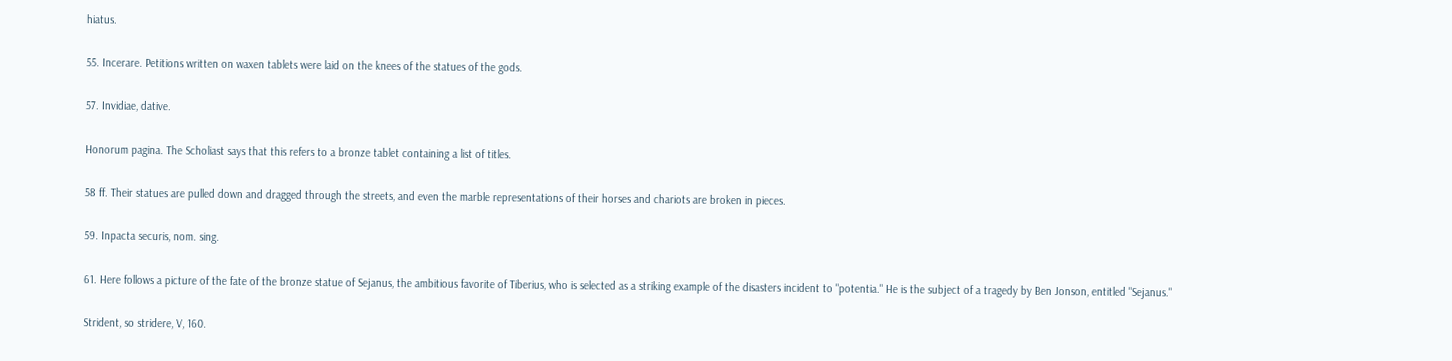hiatus.

55. Incerare. Petitions written on waxen tablets were laid on the knees of the statues of the gods.

57. Invidiae, dative.

Honorum pagina. The Scholiast says that this refers to a bronze tablet containing a list of titles.

58 ff. Their statues are pulled down and dragged through the streets, and even the marble representations of their horses and chariots are broken in pieces.

59. Inpacta securis, nom. sing.

61. Here follows a picture of the fate of the bronze statue of Sejanus, the ambitious favorite of Tiberius, who is selected as a striking example of the disasters incident to "potentia." He is the subject of a tragedy by Ben Jonson, entitled "Sejanus."

Strident, so stridere, V, 160.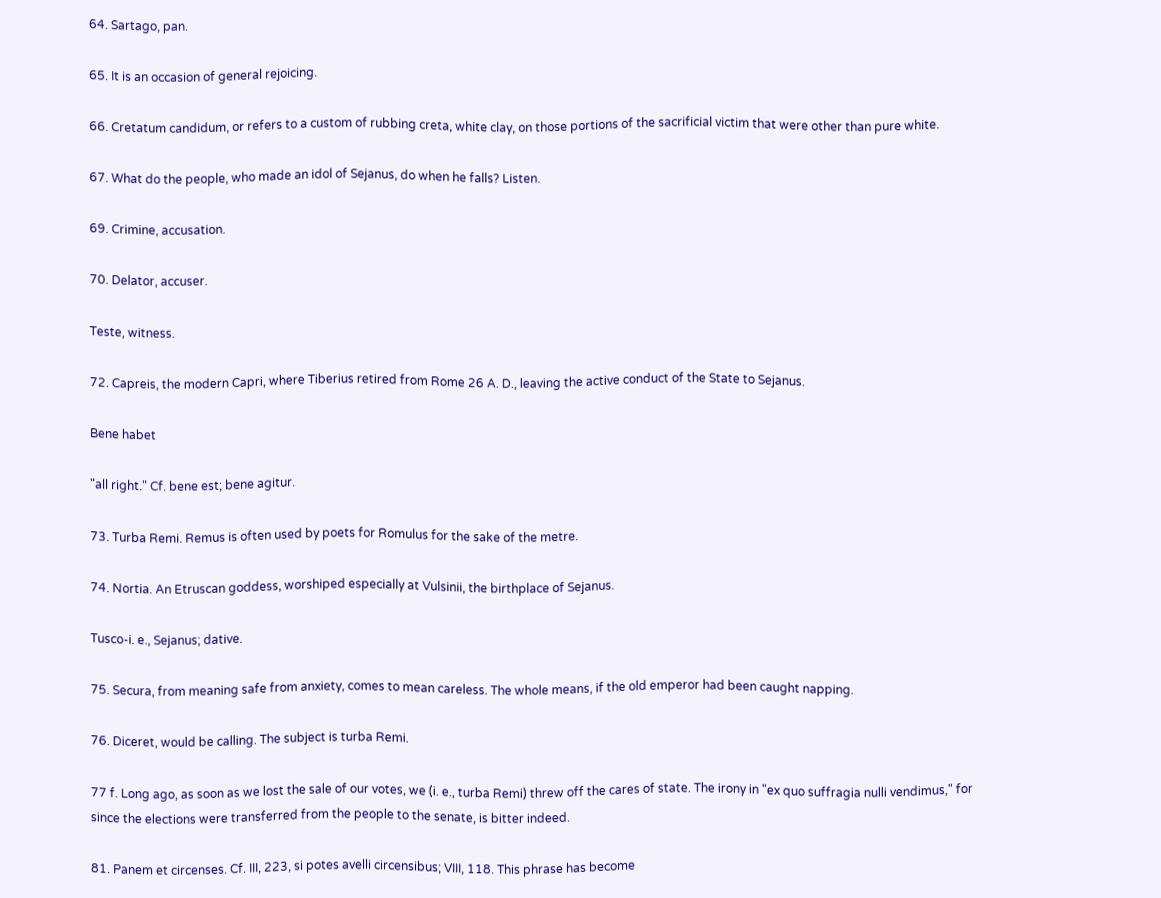64. Sartago, pan.

65. It is an occasion of general rejoicing.

66. Cretatum candidum, or refers to a custom of rubbing creta, white clay, on those portions of the sacrificial victim that were other than pure white.

67. What do the people, who made an idol of Sejanus, do when he falls? Listen.

69. Crimine, accusation.

70. Delator, accuser.

Teste, witness.

72. Capreis, the modern Capri, where Tiberius retired from Rome 26 A. D., leaving the active conduct of the State to Sejanus.

Bene habet

"all right." Cf. bene est; bene agitur.

73. Turba Remi. Remus is often used by poets for Romulus for the sake of the metre.

74. Nortia. An Etruscan goddess, worshiped especially at Vulsinii, the birthplace of Sejanus.

Tusco-i. e., Sejanus; dative.

75. Secura, from meaning safe from anxiety, comes to mean careless. The whole means, if the old emperor had been caught napping.

76. Diceret, would be calling. The subject is turba Remi.

77 f. Long ago, as soon as we lost the sale of our votes, we (i. e., turba Remi) threw off the cares of state. The irony in "ex quo suffragia nulli vendimus," for since the elections were transferred from the people to the senate, is bitter indeed.

81. Panem et circenses. Cf. III, 223, si potes avelli circensibus; VIII, 118. This phrase has become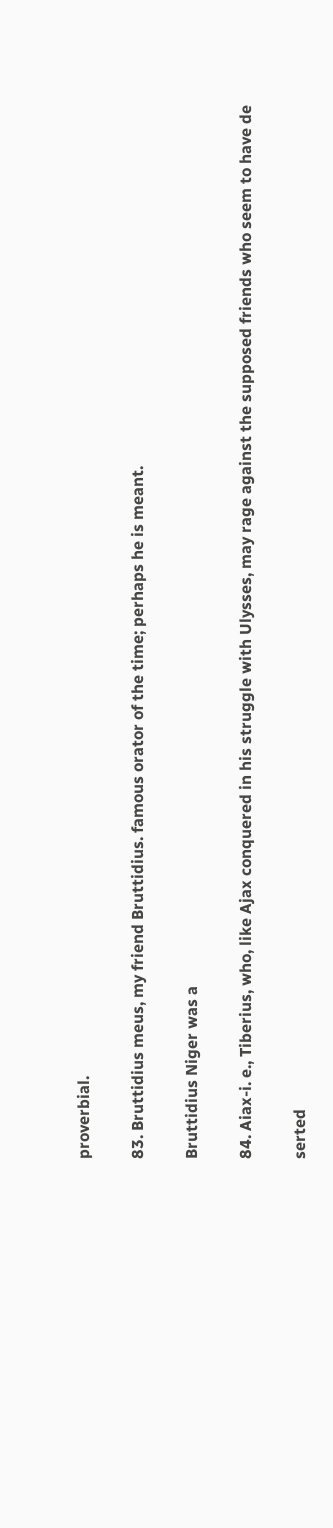proverbial.

83. Bruttidius meus, my friend Bruttidius. famous orator of the time; perhaps he is meant.

Bruttidius Niger was a

84. Aiax-i. e., Tiberius, who, like Ajax conquered in his struggle with Ulysses, may rage against the supposed friends who seem to have de

serted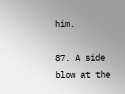him.

87. A side blow at the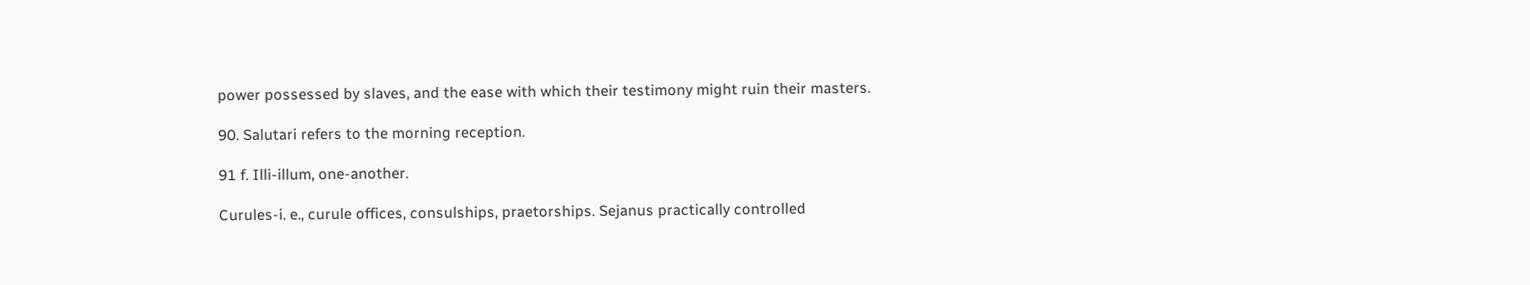power possessed by slaves, and the ease with which their testimony might ruin their masters.

90. Salutari refers to the morning reception.

91 f. Illi-illum, one-another.

Curules-i. e., curule offices, consulships, praetorships. Sejanus practically controlled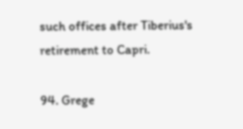such offices after Tiberius's retirement to Capri.

94. Grege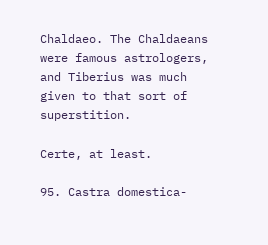Chaldaeo. The Chaldaeans were famous astrologers, and Tiberius was much given to that sort of superstition.

Certe, at least.

95. Castra domestica-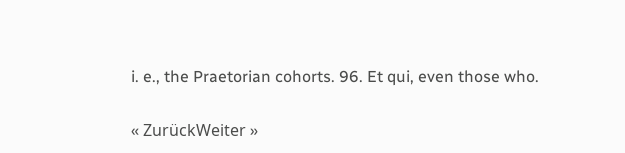i. e., the Praetorian cohorts. 96. Et qui, even those who.

« ZurückWeiter »